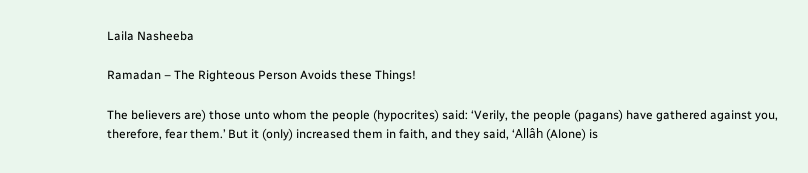Laila Nasheeba

Ramadan – The Righteous Person Avoids these Things!

The believers are) those unto whom the people (hypocrites) said: ‘Verily, the people (pagans) have gathered against you, therefore, fear them.’ But it (only) increased them in faith, and they said, ‘Allâh (Alone) is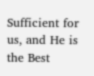Sufficient for us, and He is the Best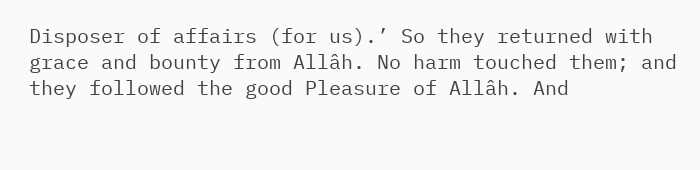Disposer of affairs (for us).’ So they returned with grace and bounty from Allâh. No harm touched them; and they followed the good Pleasure of Allâh. And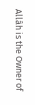Allâh is the Owner of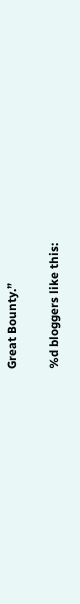Great Bounty.”

%d bloggers like this: